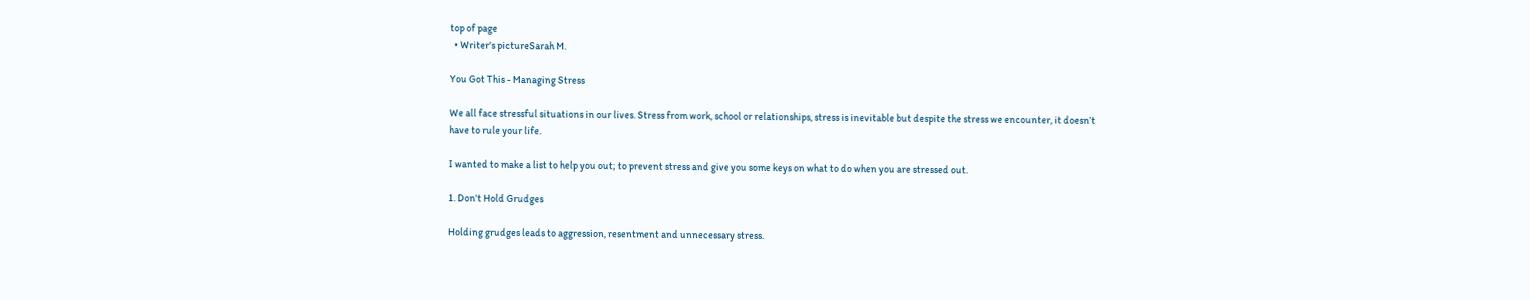top of page
  • Writer's pictureSarah M.

You Got This - Managing Stress

We all face stressful situations in our lives. Stress from work, school or relationships, stress is inevitable but despite the stress we encounter, it doesn’t have to rule your life.

I wanted to make a list to help you out; to prevent stress and give you some keys on what to do when you are stressed out.

1. Don't Hold Grudges

Holding grudges leads to aggression, resentment and unnecessary stress.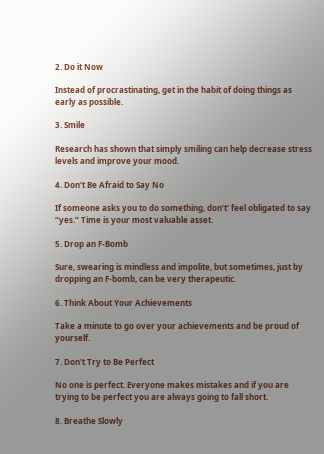2. Do it Now

Instead of procrastinating, get in the habit of doing things as early as possible.

3. Smile

Research has shown that simply smiling can help decrease stress levels and improve your mood.

4. Don't Be Afraid to Say No

If someone asks you to do something, don’t’ feel obligated to say “yes.” Time is your most valuable asset.

5. Drop an F-Bomb

Sure, swearing is mindless and impolite, but sometimes, just by dropping an F-bomb, can be very therapeutic.

6. Think About Your Achievements

Take a minute to go over your achievements and be proud of yourself.

7. Don't Try to Be Perfect

No one is perfect. Everyone makes mistakes and if you are trying to be perfect you are always going to fall short.

8. Breathe Slowly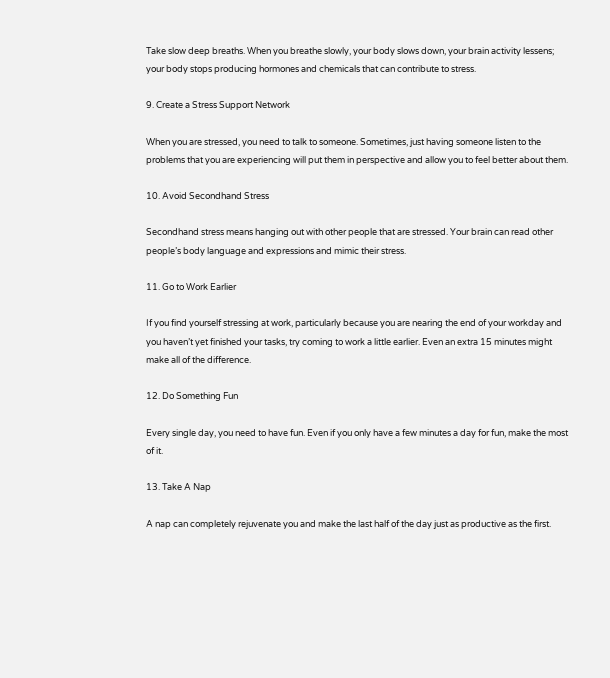Take slow deep breaths. When you breathe slowly, your body slows down, your brain activity lessens; your body stops producing hormones and chemicals that can contribute to stress.

9. Create a Stress Support Network

When you are stressed, you need to talk to someone. Sometimes, just having someone listen to the problems that you are experiencing will put them in perspective and allow you to feel better about them.

10. Avoid Secondhand Stress

Secondhand stress means hanging out with other people that are stressed. Your brain can read other people’s body language and expressions and mimic their stress.

11. Go to Work Earlier

If you find yourself stressing at work, particularly because you are nearing the end of your workday and you haven’t yet finished your tasks, try coming to work a little earlier. Even an extra 15 minutes might make all of the difference.

12. Do Something Fun

Every single day, you need to have fun. Even if you only have a few minutes a day for fun, make the most of it.

13. Take A Nap

A nap can completely rejuvenate you and make the last half of the day just as productive as the first.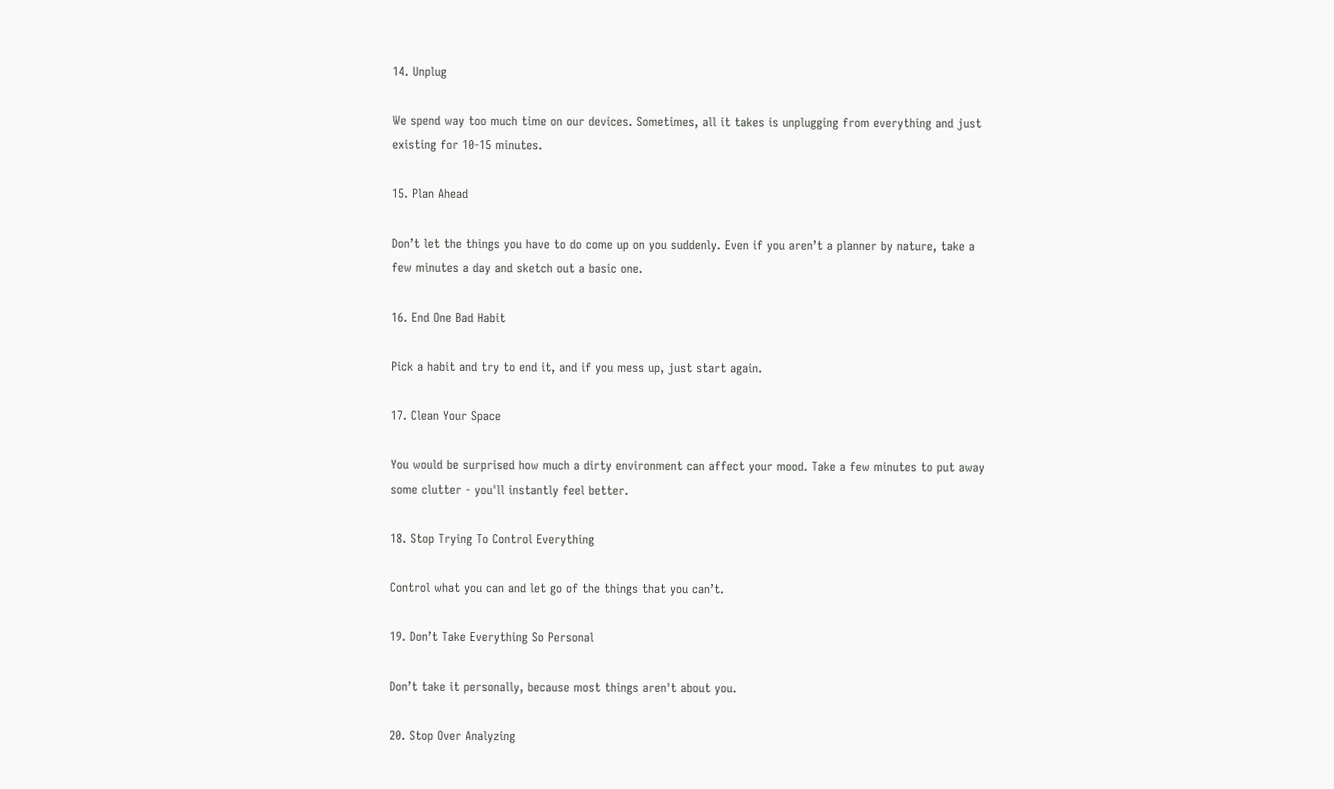14. Unplug

We spend way too much time on our devices. Sometimes, all it takes is unplugging from everything and just existing for 10-15 minutes.

15. Plan Ahead

Don’t let the things you have to do come up on you suddenly. Even if you aren’t a planner by nature, take a few minutes a day and sketch out a basic one.

16. End One Bad Habit

Pick a habit and try to end it, and if you mess up, just start again.

17. Clean Your Space

You would be surprised how much a dirty environment can affect your mood. Take a few minutes to put away some clutter - you'll instantly feel better.

18. Stop Trying To Control Everything

Control what you can and let go of the things that you can’t.

19. Don’t Take Everything So Personal

Don’t take it personally, because most things aren't about you.

20. Stop Over Analyzing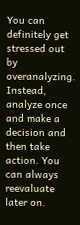You can definitely get stressed out by overanalyzing. Instead, analyze once and make a decision and then take action. You can always reevaluate later on.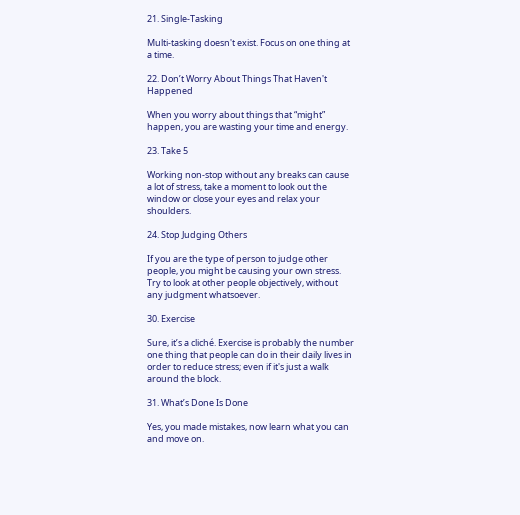21. Single-Tasking

Multi-tasking doesn't exist. Focus on one thing at a time.

22. Don’t Worry About Things That Haven't Happened

When you worry about things that “might” happen, you are wasting your time and energy.

23. Take 5

Working non-stop without any breaks can cause a lot of stress, take a moment to look out the window or close your eyes and relax your shoulders.

24. Stop Judging Others

If you are the type of person to judge other people, you might be causing your own stress. Try to look at other people objectively, without any judgment whatsoever.

30. Exercise

Sure, it’s a cliché. Exercise is probably the number one thing that people can do in their daily lives in order to reduce stress; even if it's just a walk around the block.

31. What’s Done Is Done

Yes, you made mistakes, now learn what you can and move on.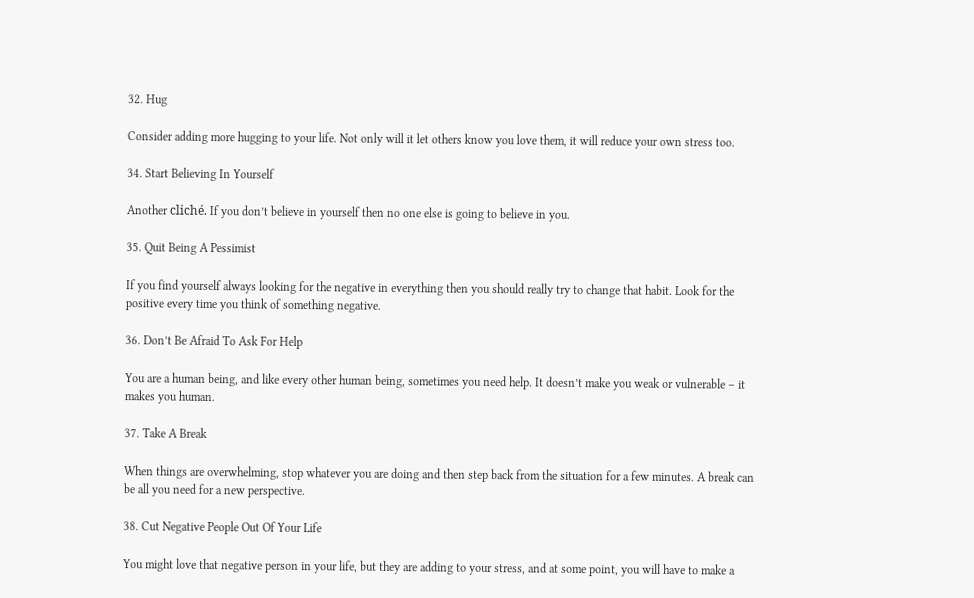32. Hug

Consider adding more hugging to your life. Not only will it let others know you love them, it will reduce your own stress too.

34. Start Believing In Yourself

Another cliché. If you don’t believe in yourself then no one else is going to believe in you.

35. Quit Being A Pessimist

If you find yourself always looking for the negative in everything then you should really try to change that habit. Look for the positive every time you think of something negative.

36. Don’t Be Afraid To Ask For Help

You are a human being, and like every other human being, sometimes you need help. It doesn’t make you weak or vulnerable – it makes you human.

37. Take A Break

When things are overwhelming, stop whatever you are doing and then step back from the situation for a few minutes. A break can be all you need for a new perspective.

38. Cut Negative People Out Of Your Life

You might love that negative person in your life, but they are adding to your stress, and at some point, you will have to make a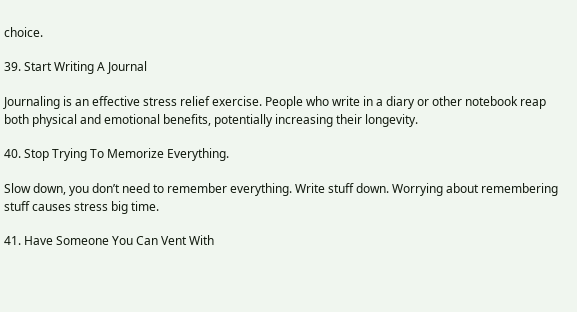choice.

39. Start Writing A Journal

Journaling is an effective stress relief exercise. People who write in a diary or other notebook reap both physical and emotional benefits, potentially increasing their longevity.

40. Stop Trying To Memorize Everything.

Slow down, you don’t need to remember everything. Write stuff down. Worrying about remembering stuff causes stress big time.

41. Have Someone You Can Vent With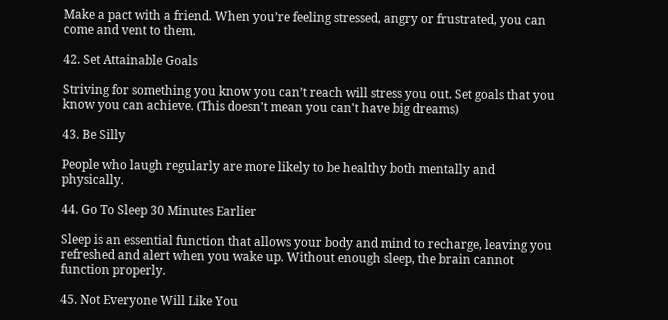Make a pact with a friend. When you’re feeling stressed, angry or frustrated, you can come and vent to them.

42. Set Attainable Goals

Striving for something you know you can’t reach will stress you out. Set goals that you know you can achieve. (This doesn't mean you can't have big dreams)

43. Be Silly

People who laugh regularly are more likely to be healthy both mentally and physically.

44. Go To Sleep 30 Minutes Earlier

Sleep is an essential function that allows your body and mind to recharge, leaving you refreshed and alert when you wake up. Without enough sleep, the brain cannot function properly.

45. Not Everyone Will Like You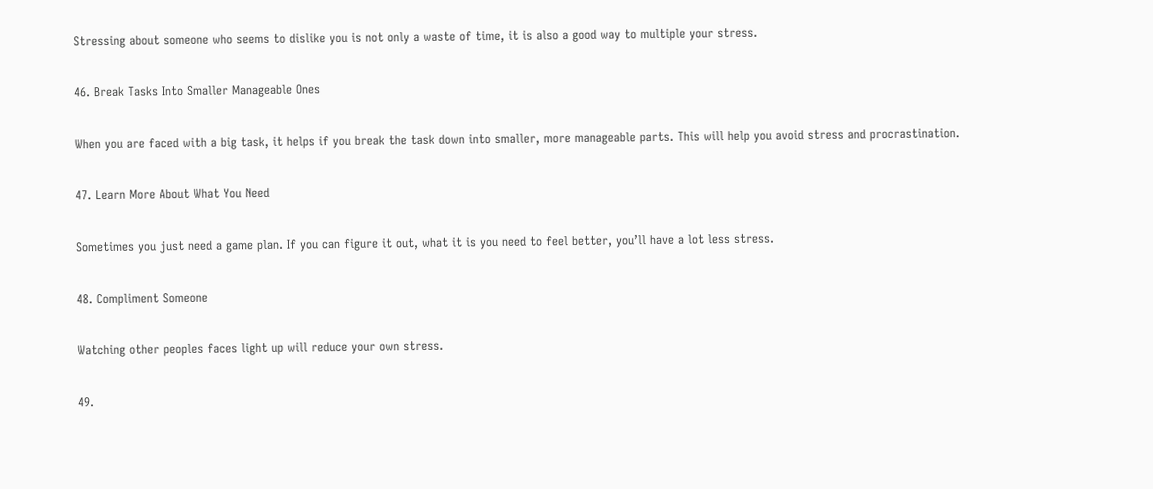Stressing about someone who seems to dislike you is not only a waste of time, it is also a good way to multiple your stress.

46. Break Tasks Into Smaller Manageable Ones

When you are faced with a big task, it helps if you break the task down into smaller, more manageable parts. This will help you avoid stress and procrastination.

47. Learn More About What You Need

Sometimes you just need a game plan. If you can figure it out, what it is you need to feel better, you’ll have a lot less stress.

48. Compliment Someone

Watching other peoples faces light up will reduce your own stress.

49.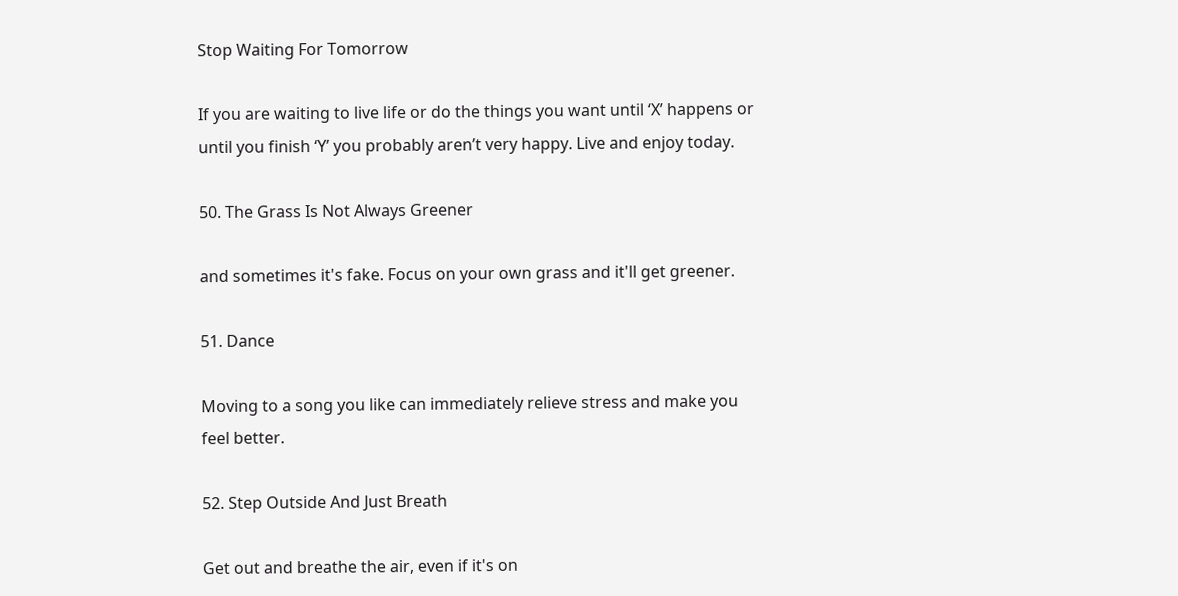Stop Waiting For Tomorrow

If you are waiting to live life or do the things you want until ‘X’ happens or until you finish ‘Y’ you probably aren’t very happy. Live and enjoy today.

50. The Grass Is Not Always Greener

and sometimes it's fake. Focus on your own grass and it'll get greener.

51. Dance

Moving to a song you like can immediately relieve stress and make you feel better.

52. Step Outside And Just Breath

Get out and breathe the air, even if it's on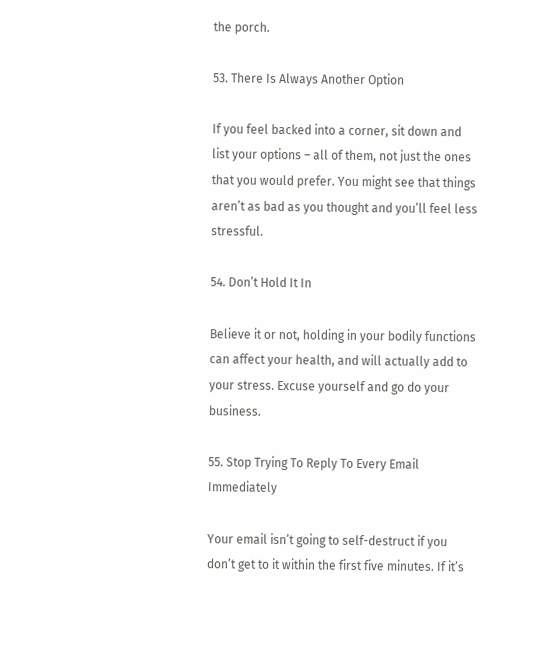the porch.

53. There Is Always Another Option

If you feel backed into a corner, sit down and list your options – all of them, not just the ones that you would prefer. You might see that things aren’t as bad as you thought and you’ll feel less stressful.

54. Don’t Hold It In

Believe it or not, holding in your bodily functions can affect your health, and will actually add to your stress. Excuse yourself and go do your business.

55. Stop Trying To Reply To Every Email Immediately

Your email isn’t going to self-destruct if you don’t get to it within the first five minutes. If it’s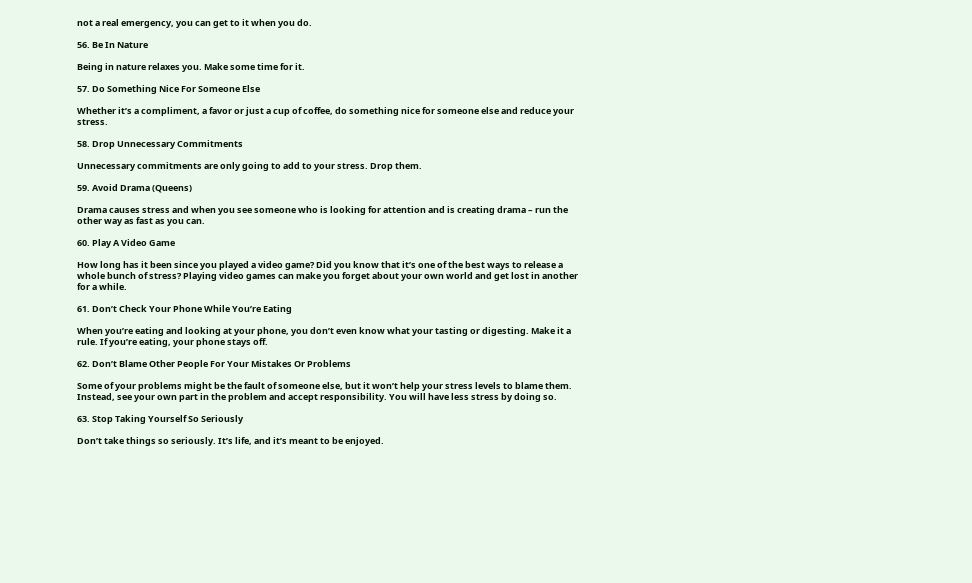not a real emergency, you can get to it when you do.

56. Be In Nature

Being in nature relaxes you. Make some time for it.

57. Do Something Nice For Someone Else

Whether it’s a compliment, a favor or just a cup of coffee, do something nice for someone else and reduce your stress.

58. Drop Unnecessary Commitments

Unnecessary commitments are only going to add to your stress. Drop them.

59. Avoid Drama (Queens)

Drama causes stress and when you see someone who is looking for attention and is creating drama – run the other way as fast as you can.

60. Play A Video Game

How long has it been since you played a video game? Did you know that it’s one of the best ways to release a whole bunch of stress? Playing video games can make you forget about your own world and get lost in another for a while.

61. Don’t Check Your Phone While You’re Eating

When you’re eating and looking at your phone, you don’t even know what your tasting or digesting. Make it a rule. If you’re eating, your phone stays off.

62. Don’t Blame Other People For Your Mistakes Or Problems

Some of your problems might be the fault of someone else, but it won’t help your stress levels to blame them. Instead, see your own part in the problem and accept responsibility. You will have less stress by doing so.

63. Stop Taking Yourself So Seriously

Don’t take things so seriously. It’s life, and it’s meant to be enjoyed.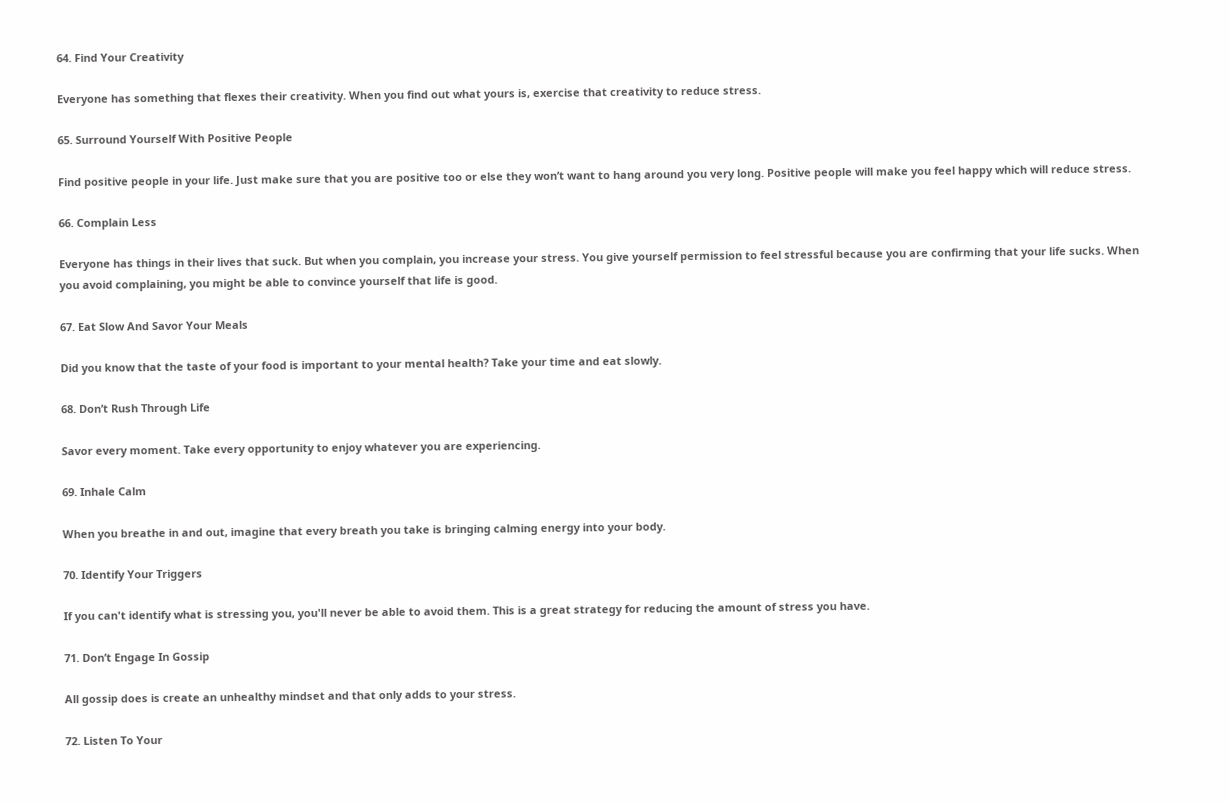64. Find Your Creativity

Everyone has something that flexes their creativity. When you find out what yours is, exercise that creativity to reduce stress.

65. Surround Yourself With Positive People

Find positive people in your life. Just make sure that you are positive too or else they won’t want to hang around you very long. Positive people will make you feel happy which will reduce stress.

66. Complain Less

Everyone has things in their lives that suck. But when you complain, you increase your stress. You give yourself permission to feel stressful because you are confirming that your life sucks. When you avoid complaining, you might be able to convince yourself that life is good.

67. Eat Slow And Savor Your Meals

Did you know that the taste of your food is important to your mental health? Take your time and eat slowly.

68. Don’t Rush Through Life

Savor every moment. Take every opportunity to enjoy whatever you are experiencing.

69. Inhale Calm

When you breathe in and out, imagine that every breath you take is bringing calming energy into your body.

70. Identify Your Triggers

If you can't identify what is stressing you, you'll never be able to avoid them. This is a great strategy for reducing the amount of stress you have.

71. Don’t Engage In Gossip

All gossip does is create an unhealthy mindset and that only adds to your stress.

72. Listen To Your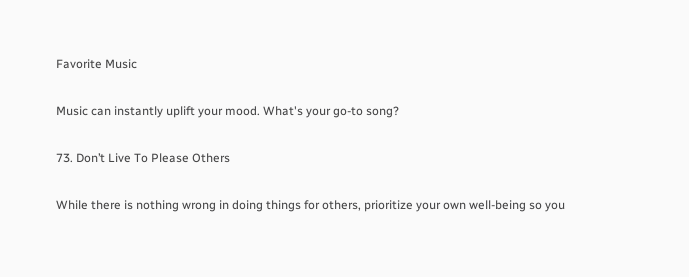Favorite Music

Music can instantly uplift your mood. What's your go-to song?

73. Don’t Live To Please Others

While there is nothing wrong in doing things for others, prioritize your own well-being so you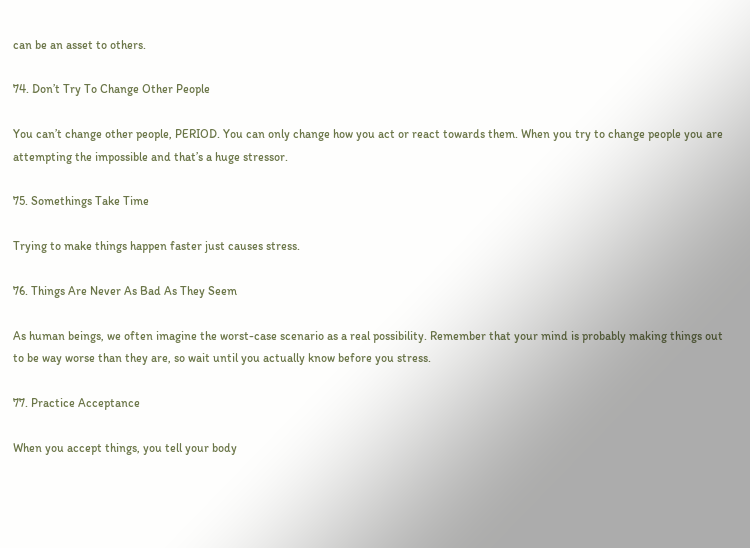can be an asset to others.

74. Don’t Try To Change Other People

You can’t change other people, PERIOD. You can only change how you act or react towards them. When you try to change people you are attempting the impossible and that’s a huge stressor.

75. Somethings Take Time

Trying to make things happen faster just causes stress.

76. Things Are Never As Bad As They Seem

As human beings, we often imagine the worst-case scenario as a real possibility. Remember that your mind is probably making things out to be way worse than they are, so wait until you actually know before you stress.

77. Practice Acceptance

When you accept things, you tell your body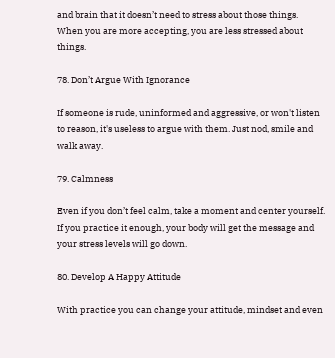and brain that it doesn’t need to stress about those things. When you are more accepting, you are less stressed about things.

78. Don’t Argue With Ignorance

If someone is rude, uninformed and aggressive, or won't listen to reason, it's useless to argue with them. Just nod, smile and walk away.

79. Calmness

Even if you don’t feel calm, take a moment and center yourself. If you practice it enough, your body will get the message and your stress levels will go down.

80. Develop A Happy Attitude

With practice you can change your attitude, mindset and even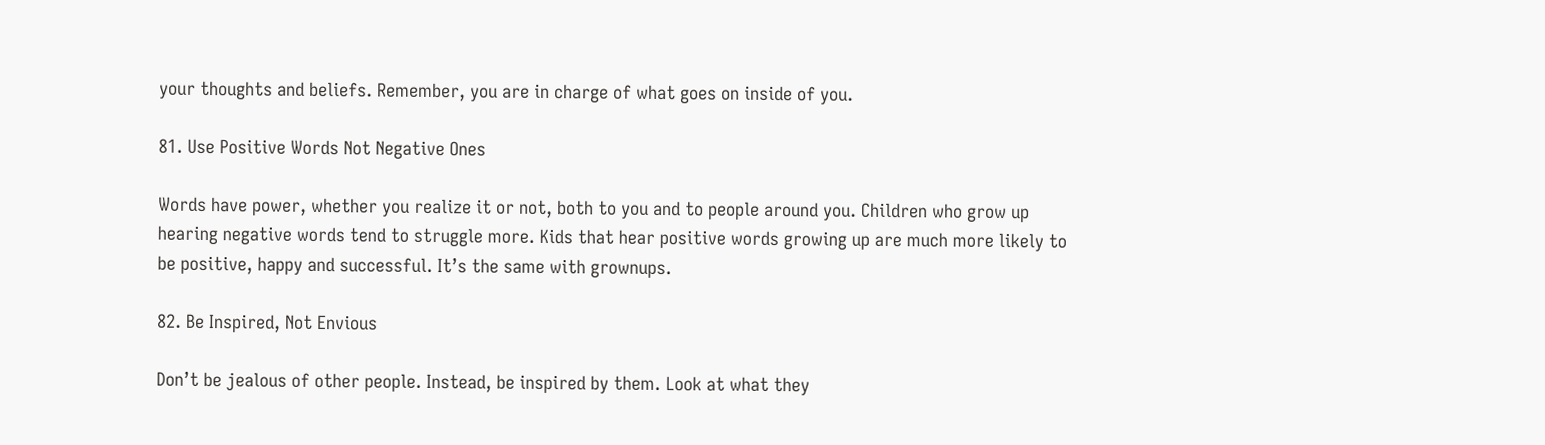your thoughts and beliefs. Remember, you are in charge of what goes on inside of you.

81. Use Positive Words Not Negative Ones

Words have power, whether you realize it or not, both to you and to people around you. Children who grow up hearing negative words tend to struggle more. Kids that hear positive words growing up are much more likely to be positive, happy and successful. It’s the same with grownups.

82. Be Inspired, Not Envious

Don’t be jealous of other people. Instead, be inspired by them. Look at what they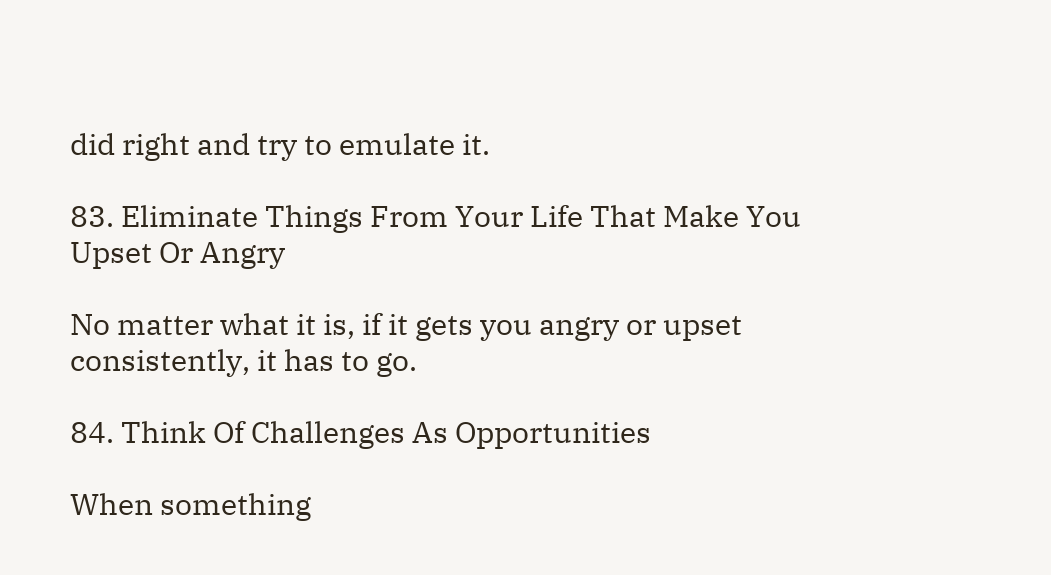did right and try to emulate it.

83. Eliminate Things From Your Life That Make You Upset Or Angry

No matter what it is, if it gets you angry or upset consistently, it has to go.

84. Think Of Challenges As Opportunities

When something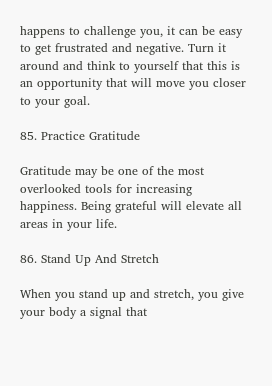happens to challenge you, it can be easy to get frustrated and negative. Turn it around and think to yourself that this is an opportunity that will move you closer to your goal.

85. Practice Gratitude

Gratitude may be one of the most overlooked tools for increasing happiness. Being grateful will elevate all areas in your life.

86. Stand Up And Stretch

When you stand up and stretch, you give your body a signal that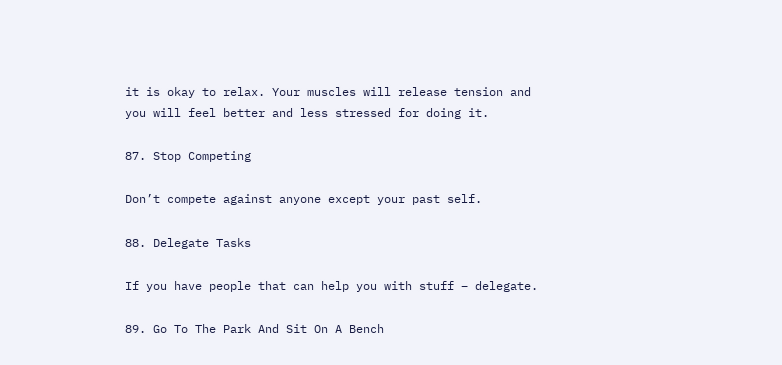it is okay to relax. Your muscles will release tension and you will feel better and less stressed for doing it.

87. Stop Competing

Don’t compete against anyone except your past self.

88. Delegate Tasks

If you have people that can help you with stuff – delegate.

89. Go To The Park And Sit On A Bench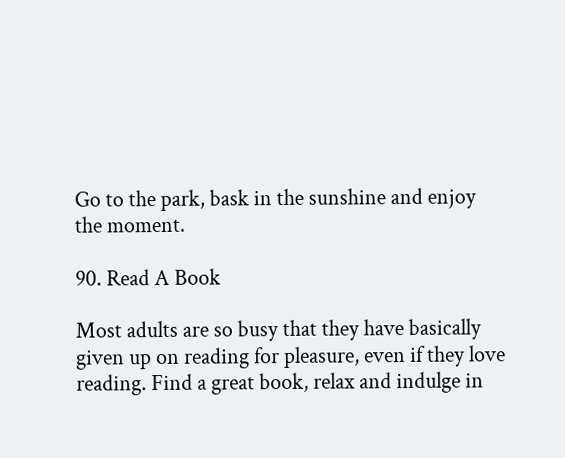Go to the park, bask in the sunshine and enjoy the moment.

90. Read A Book

Most adults are so busy that they have basically given up on reading for pleasure, even if they love reading. Find a great book, relax and indulge in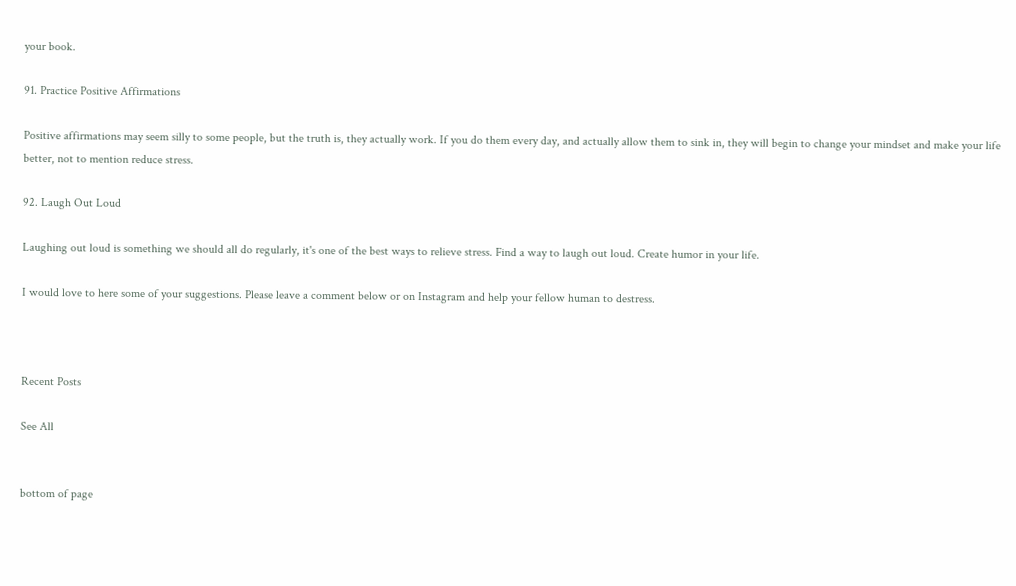your book.

91. Practice Positive Affirmations

Positive affirmations may seem silly to some people, but the truth is, they actually work. If you do them every day, and actually allow them to sink in, they will begin to change your mindset and make your life better, not to mention reduce stress.

92. Laugh Out Loud

Laughing out loud is something we should all do regularly, it's one of the best ways to relieve stress. Find a way to laugh out loud. Create humor in your life.

I would love to here some of your suggestions. Please leave a comment below or on Instagram and help your fellow human to destress.



Recent Posts

See All


bottom of page